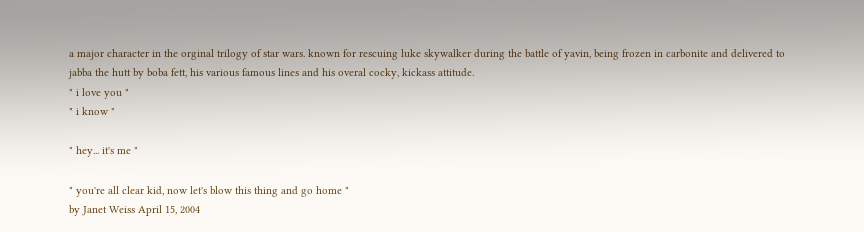a major character in the orginal trilogy of star wars. known for rescuing luke skywalker during the battle of yavin, being frozen in carbonite and delivered to jabba the hutt by boba fett, his various famous lines and his overal cocky, kickass attitude.
" i love you "
" i know "

" hey... it's me "

" you're all clear kid, now let's blow this thing and go home "
by Janet Weiss April 15, 2004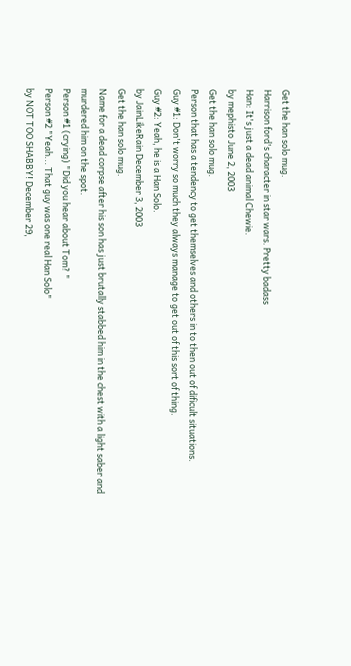Get the han solo mug.
Harrison ford's character in star wars. Pretty badass
Han: It's just a dead animal Chewie.
by mephisto June 2, 2003
Get the han solo mug.
Person that has a tendency to get themselves and others in to then out of dificult situations.
Guy #1: Don't worry so much they always manage to get out of this sort of thing.
Guy #2: Yeah, he is a Han Solo.
by JainLikeRain December 3, 2003
Get the han solo mug.
Name for a dead corpse after his son has just brutally stabbed him in the chest with a light saber and murdered him on the spot.
Person #1 (crying) "Did you hear about Tom? "
Person #2 "Yeah... That guy was one real Han Solo"
by NOT TOO SHABBY! December 29,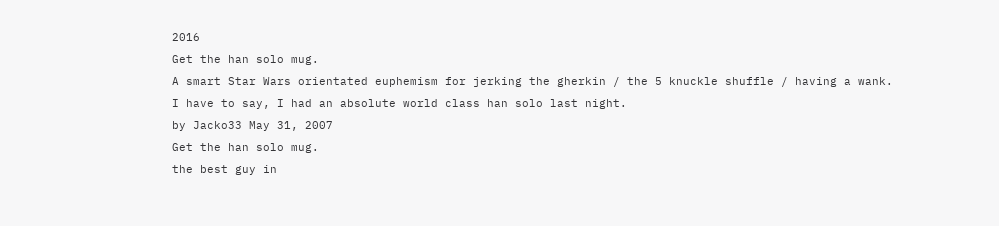2016
Get the han solo mug.
A smart Star Wars orientated euphemism for jerking the gherkin / the 5 knuckle shuffle / having a wank.
I have to say, I had an absolute world class han solo last night.
by Jacko33 May 31, 2007
Get the han solo mug.
the best guy in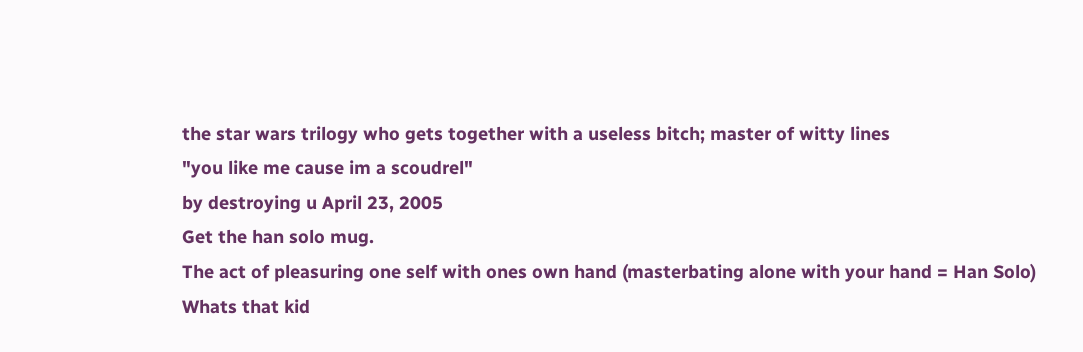the star wars trilogy who gets together with a useless bitch; master of witty lines
"you like me cause im a scoudrel"
by destroying u April 23, 2005
Get the han solo mug.
The act of pleasuring one self with ones own hand (masterbating alone with your hand = Han Solo)
Whats that kid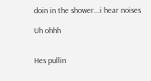doin in the shower...i hear noises

Uh ohhh


Hes pullin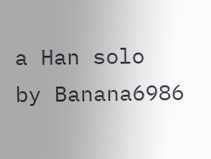a Han solo
by Banana6986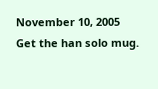November 10, 2005
Get the han solo mug.